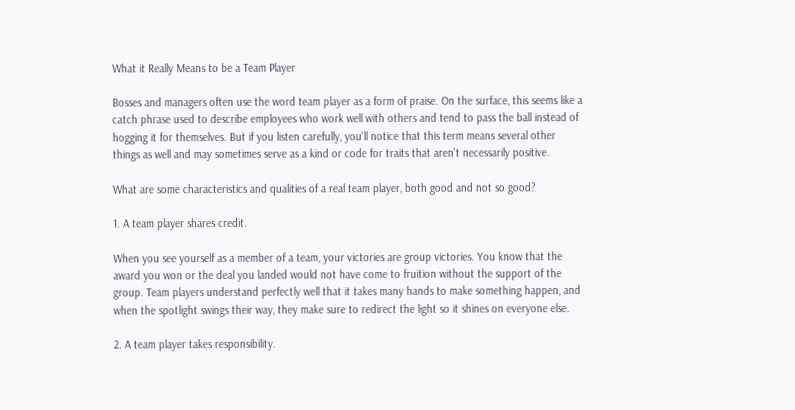What it Really Means to be a Team Player

Bosses and managers often use the word team player as a form of praise. On the surface, this seems like a catch phrase used to describe employees who work well with others and tend to pass the ball instead of hogging it for themselves. But if you listen carefully, you'll notice that this term means several other things as well and may sometimes serve as a kind or code for traits that aren't necessarily positive.

What are some characteristics and qualities of a real team player, both good and not so good?

1. A team player shares credit.

When you see yourself as a member of a team, your victories are group victories. You know that the award you won or the deal you landed would not have come to fruition without the support of the group. Team players understand perfectly well that it takes many hands to make something happen, and when the spotlight swings their way, they make sure to redirect the light so it shines on everyone else.

2. A team player takes responsibility.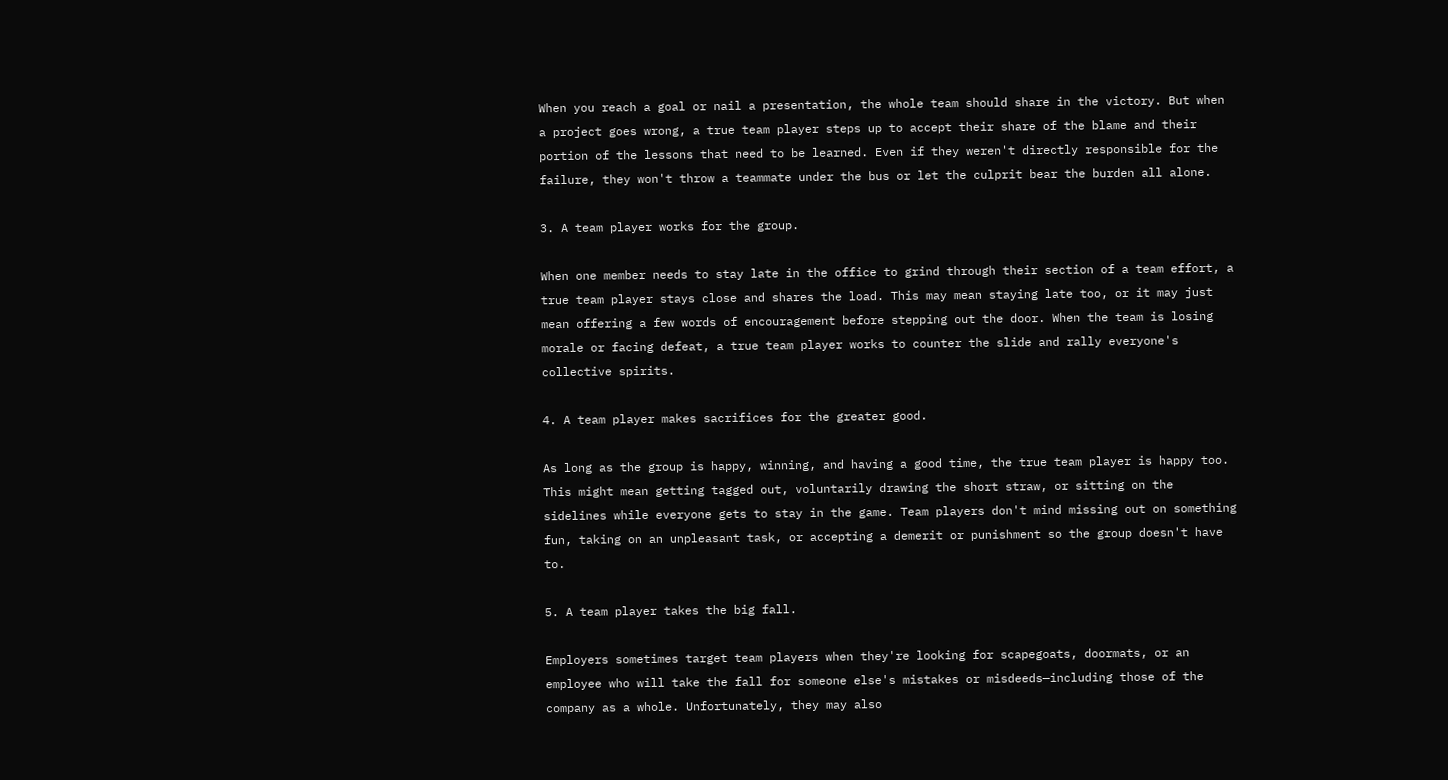When you reach a goal or nail a presentation, the whole team should share in the victory. But when a project goes wrong, a true team player steps up to accept their share of the blame and their portion of the lessons that need to be learned. Even if they weren't directly responsible for the failure, they won't throw a teammate under the bus or let the culprit bear the burden all alone.

3. A team player works for the group.

When one member needs to stay late in the office to grind through their section of a team effort, a true team player stays close and shares the load. This may mean staying late too, or it may just mean offering a few words of encouragement before stepping out the door. When the team is losing morale or facing defeat, a true team player works to counter the slide and rally everyone's collective spirits.

4. A team player makes sacrifices for the greater good.

As long as the group is happy, winning, and having a good time, the true team player is happy too. This might mean getting tagged out, voluntarily drawing the short straw, or sitting on the sidelines while everyone gets to stay in the game. Team players don't mind missing out on something fun, taking on an unpleasant task, or accepting a demerit or punishment so the group doesn't have to.

5. A team player takes the big fall.

Employers sometimes target team players when they're looking for scapegoats, doormats, or an employee who will take the fall for someone else's mistakes or misdeeds—including those of the company as a whole. Unfortunately, they may also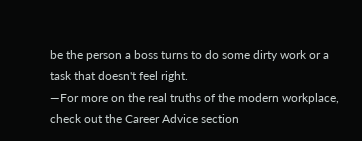be the person a boss turns to do some dirty work or a task that doesn't feel right.
—For more on the real truths of the modern workplace, check out the Career Advice section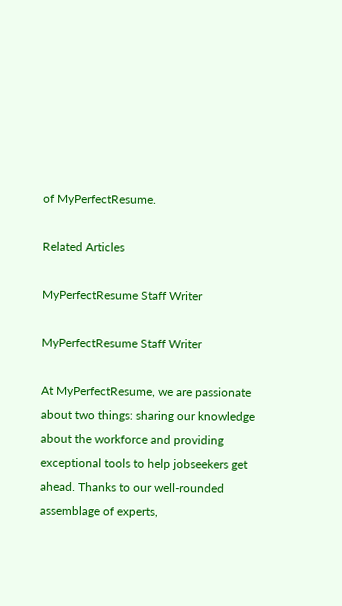of MyPerfectResume.

Related Articles

MyPerfectResume Staff Writer

MyPerfectResume Staff Writer

At MyPerfectResume, we are passionate about two things: sharing our knowledge about the workforce and providing exceptional tools to help jobseekers get ahead. Thanks to our well-rounded assemblage of experts,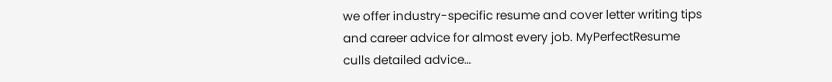we offer industry-specific resume and cover letter writing tips and career advice for almost every job. MyPerfectResume culls detailed advice…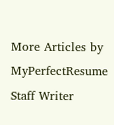More Articles by MyPerfectResume Staff Writer